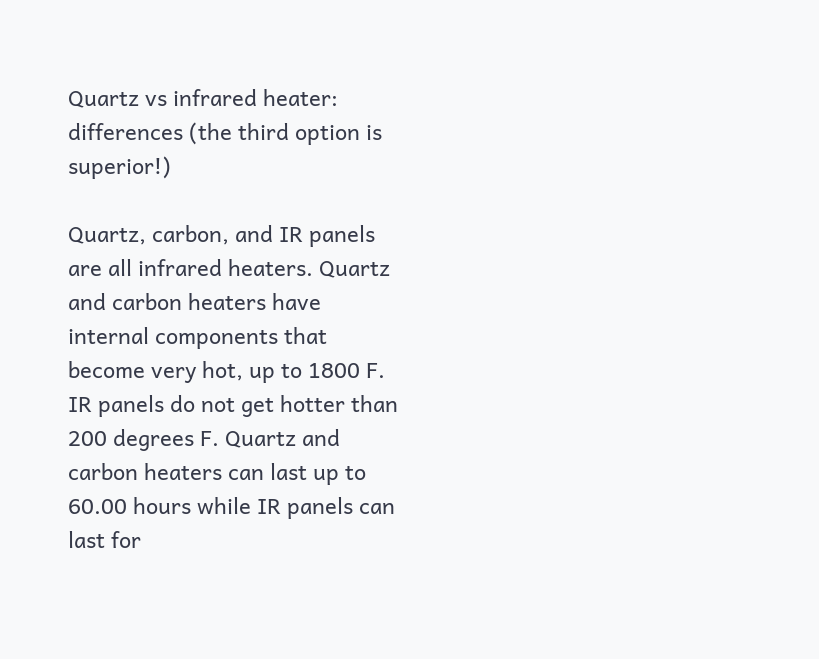Quartz vs infrared heater: differences (the third option is superior!)

Quartz, carbon, and IR panels are all infrared heaters. Quartz and carbon heaters have internal components that become very hot, up to 1800 F. IR panels do not get hotter than 200 degrees F. Quartz and carbon heaters can last up to 60.00 hours while IR panels can last for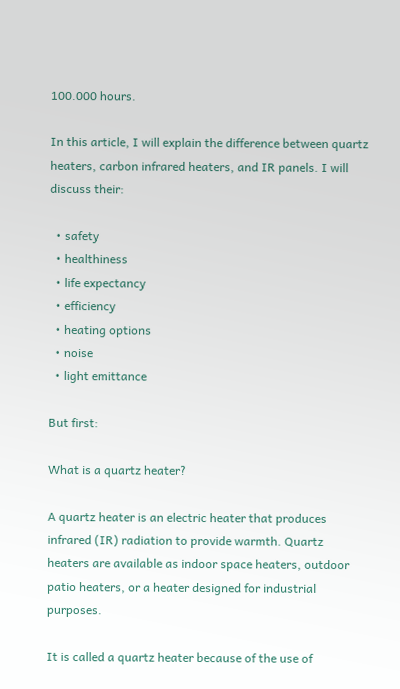100.000 hours.

In this article, I will explain the difference between quartz heaters, carbon infrared heaters, and IR panels. I will discuss their:

  • safety
  • healthiness
  • life expectancy
  • efficiency
  • heating options
  • noise
  • light emittance

But first:

What is a quartz heater?

A quartz heater is an electric heater that produces infrared (IR) radiation to provide warmth. Quartz heaters are available as indoor space heaters, outdoor patio heaters, or a heater designed for industrial purposes.

It is called a quartz heater because of the use of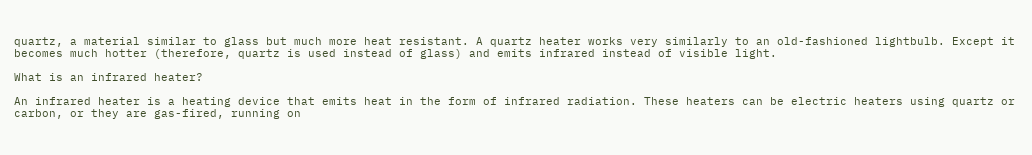quartz, a material similar to glass but much more heat resistant. A quartz heater works very similarly to an old-fashioned lightbulb. Except it becomes much hotter (therefore, quartz is used instead of glass) and emits infrared instead of visible light.

What is an infrared heater?

An infrared heater is a heating device that emits heat in the form of infrared radiation. These heaters can be electric heaters using quartz or carbon, or they are gas-fired, running on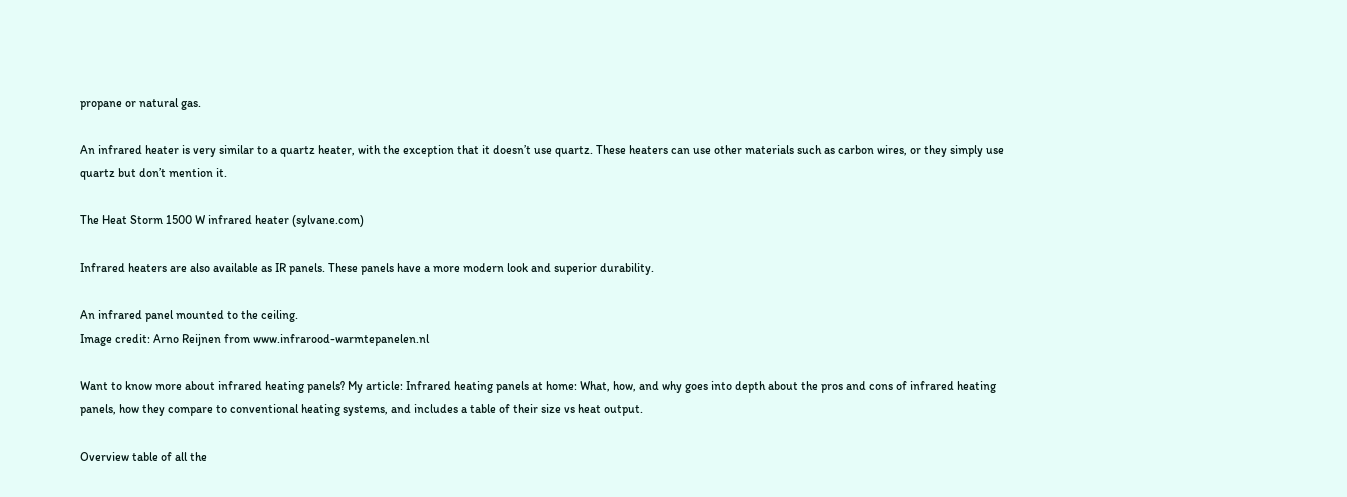propane or natural gas.

An infrared heater is very similar to a quartz heater, with the exception that it doesn’t use quartz. These heaters can use other materials such as carbon wires, or they simply use quartz but don’t mention it.

The Heat Storm 1500 W infrared heater (sylvane.com)

Infrared heaters are also available as IR panels. These panels have a more modern look and superior durability.

An infrared panel mounted to the ceiling.
Image credit: Arno Reijnen from www.infrarood-warmtepanelen.nl

Want to know more about infrared heating panels? My article: Infrared heating panels at home: What, how, and why goes into depth about the pros and cons of infrared heating panels, how they compare to conventional heating systems, and includes a table of their size vs heat output.

Overview table of all the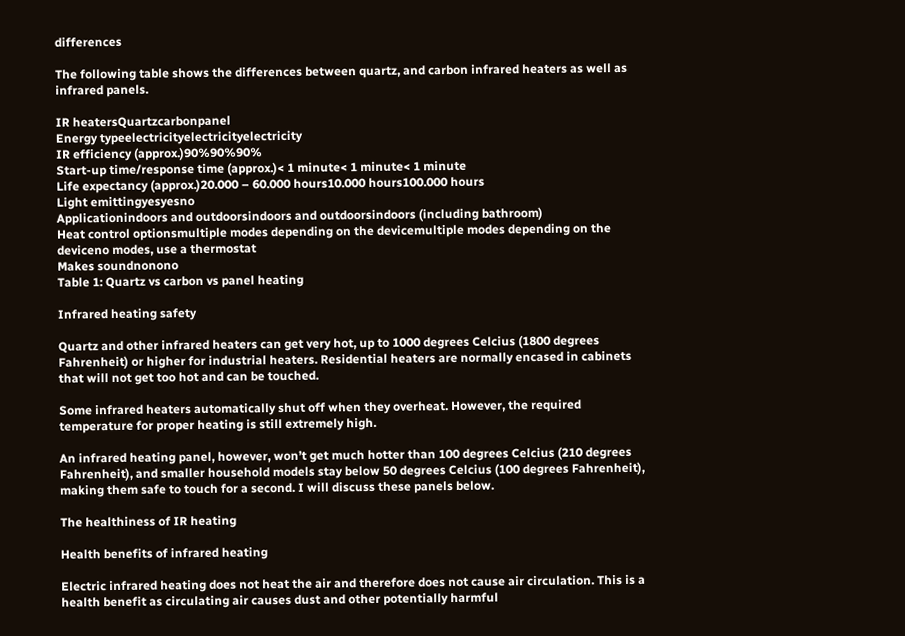differences

The following table shows the differences between quartz, and carbon infrared heaters as well as infrared panels.

IR heatersQuartzcarbonpanel
Energy typeelectricityelectricityelectricity
IR efficiency (approx.)90%90%90%
Start-up time/response time (approx.)< 1 minute< 1 minute< 1 minute
Life expectancy (approx.)20.000 – 60.000 hours10.000 hours100.000 hours
Light emittingyesyesno
Applicationindoors and outdoorsindoors and outdoorsindoors (including bathroom)
Heat control optionsmultiple modes depending on the devicemultiple modes depending on the deviceno modes, use a thermostat
Makes soundnonono
Table 1: Quartz vs carbon vs panel heating

Infrared heating safety

Quartz and other infrared heaters can get very hot, up to 1000 degrees Celcius (1800 degrees Fahrenheit) or higher for industrial heaters. Residential heaters are normally encased in cabinets that will not get too hot and can be touched.

Some infrared heaters automatically shut off when they overheat. However, the required temperature for proper heating is still extremely high.

An infrared heating panel, however, won’t get much hotter than 100 degrees Celcius (210 degrees Fahrenheit), and smaller household models stay below 50 degrees Celcius (100 degrees Fahrenheit), making them safe to touch for a second. I will discuss these panels below.

The healthiness of IR heating

Health benefits of infrared heating

Electric infrared heating does not heat the air and therefore does not cause air circulation. This is a health benefit as circulating air causes dust and other potentially harmful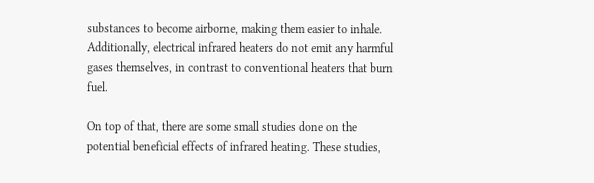substances to become airborne, making them easier to inhale. Additionally, electrical infrared heaters do not emit any harmful gases themselves, in contrast to conventional heaters that burn fuel.

On top of that, there are some small studies done on the potential beneficial effects of infrared heating. These studies,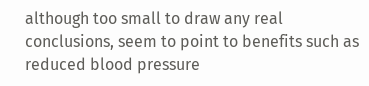although too small to draw any real conclusions, seem to point to benefits such as reduced blood pressure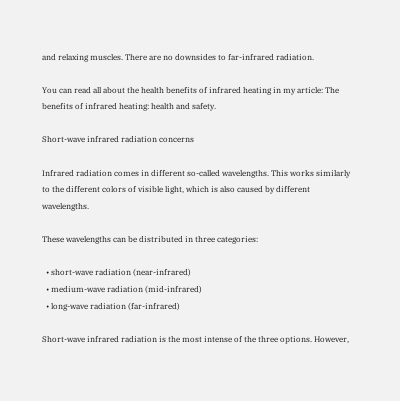and relaxing muscles. There are no downsides to far-infrared radiation.

You can read all about the health benefits of infrared heating in my article: The benefits of infrared heating: health and safety.

Short-wave infrared radiation concerns

Infrared radiation comes in different so-called wavelengths. This works similarly to the different colors of visible light, which is also caused by different wavelengths.

These wavelengths can be distributed in three categories:

  • short-wave radiation (near-infrared)
  • medium-wave radiation (mid-infrared)
  • long-wave radiation (far-infrared)

Short-wave infrared radiation is the most intense of the three options. However,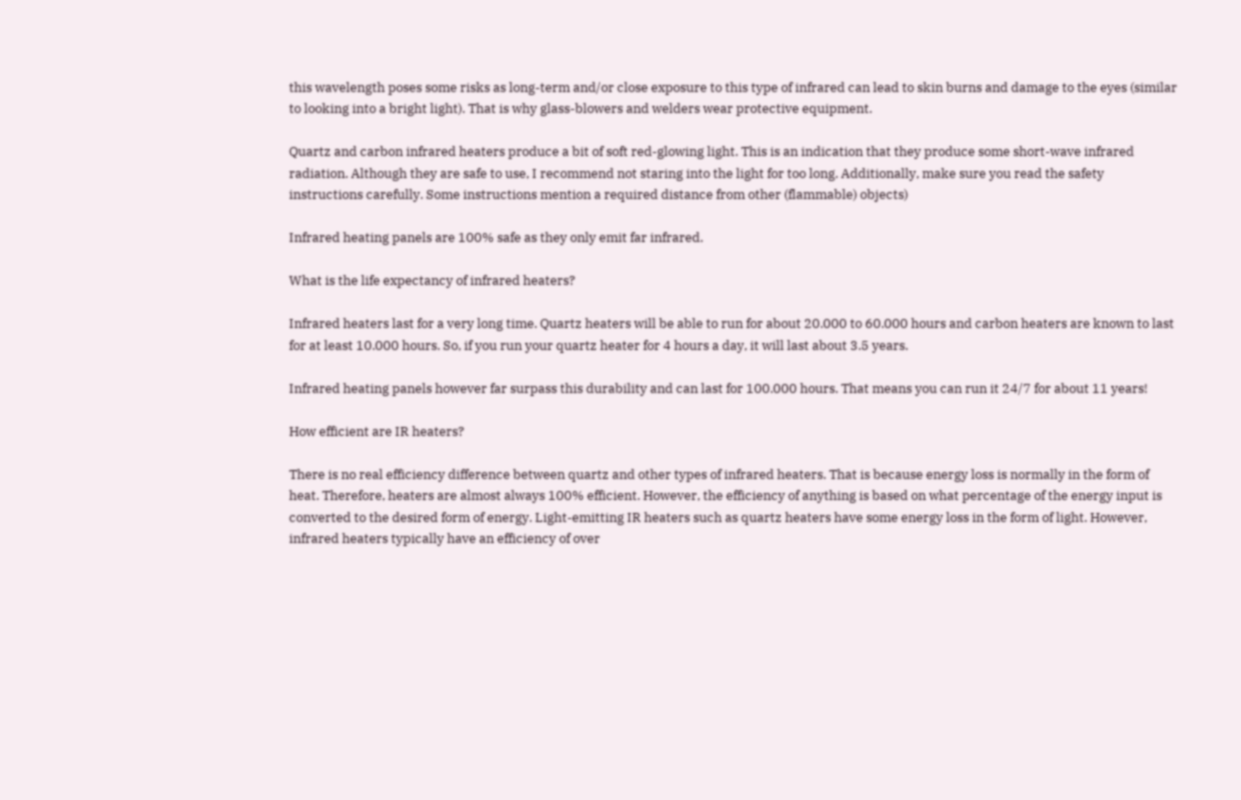this wavelength poses some risks as long-term and/or close exposure to this type of infrared can lead to skin burns and damage to the eyes (similar to looking into a bright light). That is why glass-blowers and welders wear protective equipment.

Quartz and carbon infrared heaters produce a bit of soft red-glowing light. This is an indication that they produce some short-wave infrared radiation. Although they are safe to use, I recommend not staring into the light for too long. Additionally, make sure you read the safety instructions carefully. Some instructions mention a required distance from other (flammable) objects)

Infrared heating panels are 100% safe as they only emit far infrared.

What is the life expectancy of infrared heaters?

Infrared heaters last for a very long time. Quartz heaters will be able to run for about 20.000 to 60.000 hours and carbon heaters are known to last for at least 10.000 hours. So, if you run your quartz heater for 4 hours a day, it will last about 3.5 years.

Infrared heating panels however far surpass this durability and can last for 100.000 hours. That means you can run it 24/7 for about 11 years!

How efficient are IR heaters?

There is no real efficiency difference between quartz and other types of infrared heaters. That is because energy loss is normally in the form of heat. Therefore, heaters are almost always 100% efficient. However, the efficiency of anything is based on what percentage of the energy input is converted to the desired form of energy. Light-emitting IR heaters such as quartz heaters have some energy loss in the form of light. However, infrared heaters typically have an efficiency of over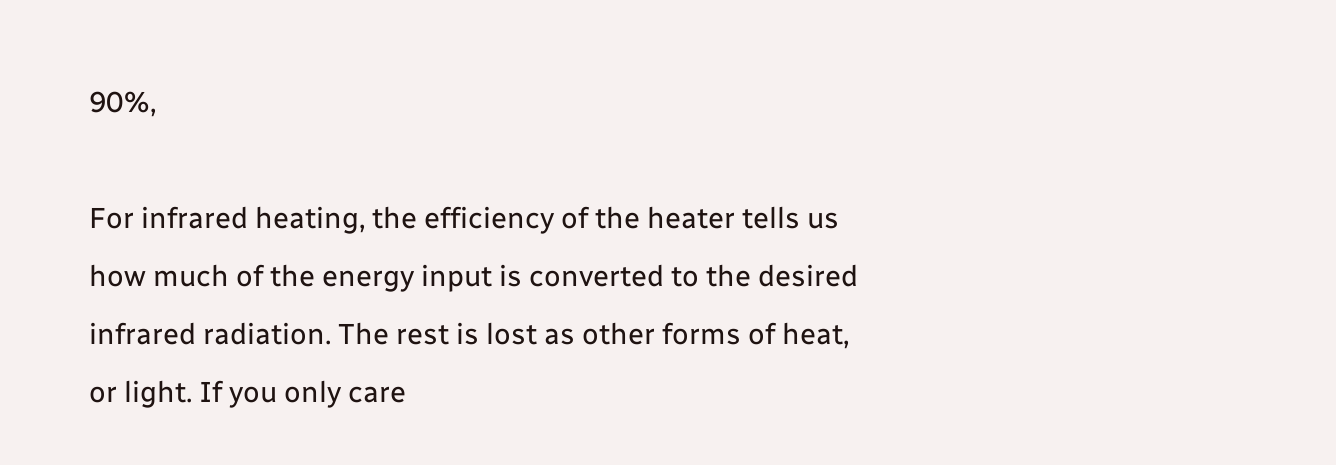90%,

For infrared heating, the efficiency of the heater tells us how much of the energy input is converted to the desired infrared radiation. The rest is lost as other forms of heat, or light. If you only care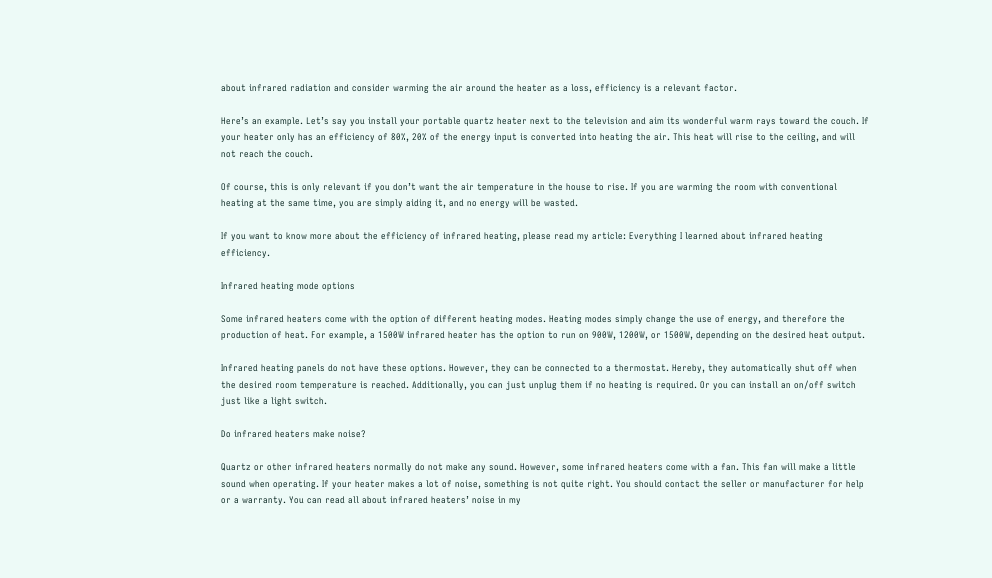about infrared radiation and consider warming the air around the heater as a loss, efficiency is a relevant factor.

Here’s an example. Let’s say you install your portable quartz heater next to the television and aim its wonderful warm rays toward the couch. If your heater only has an efficiency of 80%, 20% of the energy input is converted into heating the air. This heat will rise to the ceiling, and will not reach the couch.

Of course, this is only relevant if you don’t want the air temperature in the house to rise. If you are warming the room with conventional heating at the same time, you are simply aiding it, and no energy will be wasted.

If you want to know more about the efficiency of infrared heating, please read my article: Everything I learned about infrared heating efficiency.

Infrared heating mode options

Some infrared heaters come with the option of different heating modes. Heating modes simply change the use of energy, and therefore the production of heat. For example, a 1500W infrared heater has the option to run on 900W, 1200W, or 1500W, depending on the desired heat output.

Infrared heating panels do not have these options. However, they can be connected to a thermostat. Hereby, they automatically shut off when the desired room temperature is reached. Additionally, you can just unplug them if no heating is required. Or you can install an on/off switch just like a light switch.

Do infrared heaters make noise?

Quartz or other infrared heaters normally do not make any sound. However, some infrared heaters come with a fan. This fan will make a little sound when operating. If your heater makes a lot of noise, something is not quite right. You should contact the seller or manufacturer for help or a warranty. You can read all about infrared heaters’ noise in my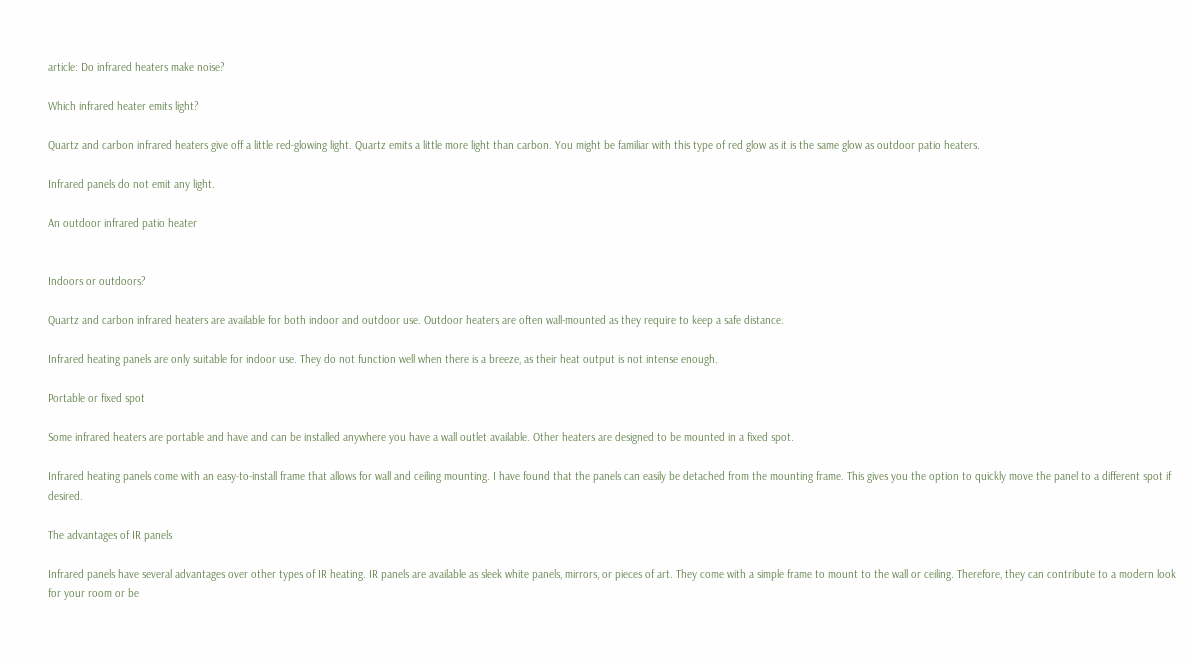article: Do infrared heaters make noise?

Which infrared heater emits light?

Quartz and carbon infrared heaters give off a little red-glowing light. Quartz emits a little more light than carbon. You might be familiar with this type of red glow as it is the same glow as outdoor patio heaters.

Infrared panels do not emit any light.

An outdoor infrared patio heater


Indoors or outdoors?

Quartz and carbon infrared heaters are available for both indoor and outdoor use. Outdoor heaters are often wall-mounted as they require to keep a safe distance.

Infrared heating panels are only suitable for indoor use. They do not function well when there is a breeze, as their heat output is not intense enough.

Portable or fixed spot

Some infrared heaters are portable and have and can be installed anywhere you have a wall outlet available. Other heaters are designed to be mounted in a fixed spot.

Infrared heating panels come with an easy-to-install frame that allows for wall and ceiling mounting. I have found that the panels can easily be detached from the mounting frame. This gives you the option to quickly move the panel to a different spot if desired.

The advantages of IR panels

Infrared panels have several advantages over other types of IR heating. IR panels are available as sleek white panels, mirrors, or pieces of art. They come with a simple frame to mount to the wall or ceiling. Therefore, they can contribute to a modern look for your room or be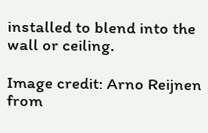installed to blend into the wall or ceiling.

Image credit: Arno Reijnen from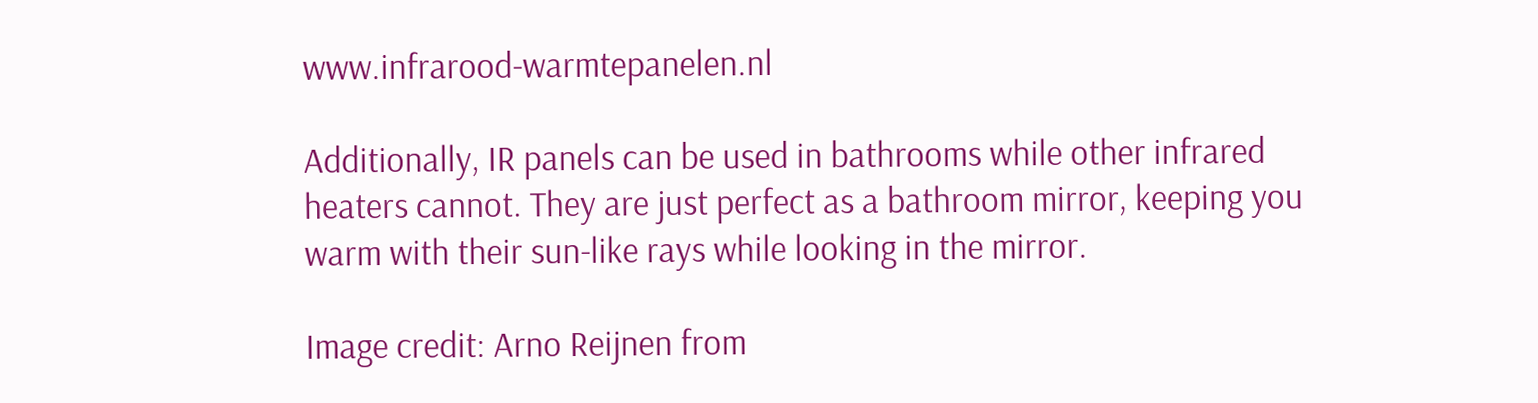www.infrarood-warmtepanelen.nl

Additionally, IR panels can be used in bathrooms while other infrared heaters cannot. They are just perfect as a bathroom mirror, keeping you warm with their sun-like rays while looking in the mirror.

Image credit: Arno Reijnen from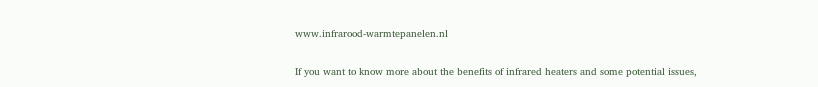www.infrarood-warmtepanelen.nl

If you want to know more about the benefits of infrared heaters and some potential issues,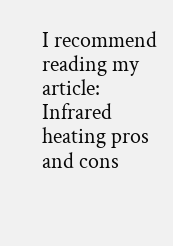I recommend reading my article: Infrared heating pros and cons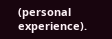(personal experience).